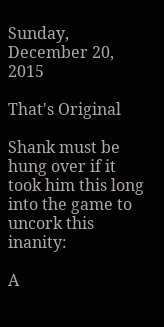Sunday, December 20, 2015

That's Original

Shank must be hung over if it took him this long into the game to uncork this inanity:

A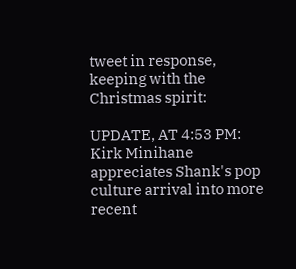tweet in response, keeping with the Christmas spirit:

UPDATE, AT 4:53 PM: Kirk Minihane appreciates Shank's pop culture arrival into more recent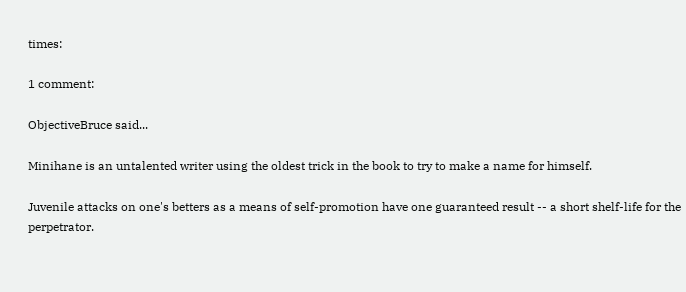times:

1 comment:

ObjectiveBruce said...

Minihane is an untalented writer using the oldest trick in the book to try to make a name for himself.

Juvenile attacks on one's betters as a means of self-promotion have one guaranteed result -- a short shelf-life for the perpetrator.